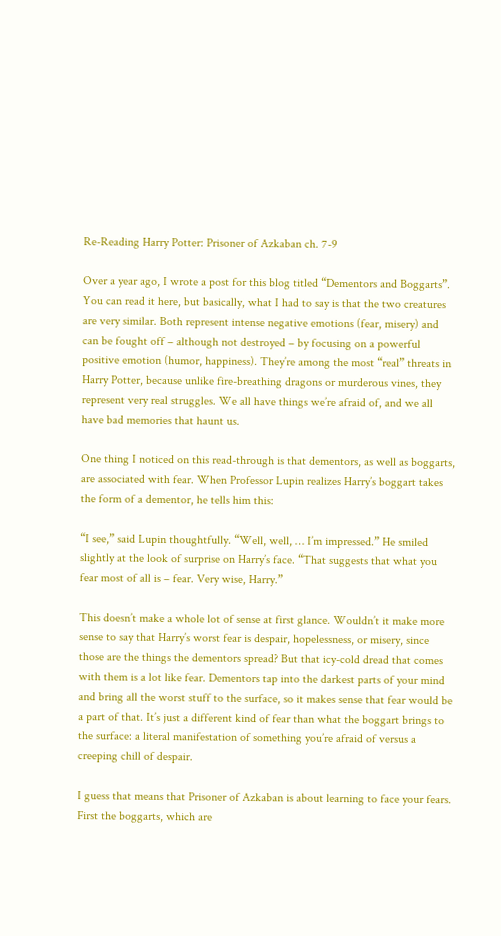Re-Reading Harry Potter: Prisoner of Azkaban ch. 7-9

Over a year ago, I wrote a post for this blog titled “Dementors and Boggarts”. You can read it here, but basically, what I had to say is that the two creatures are very similar. Both represent intense negative emotions (fear, misery) and can be fought off – although not destroyed – by focusing on a powerful positive emotion (humor, happiness). They’re among the most “real” threats in Harry Potter, because unlike fire-breathing dragons or murderous vines, they represent very real struggles. We all have things we’re afraid of, and we all have bad memories that haunt us.

One thing I noticed on this read-through is that dementors, as well as boggarts, are associated with fear. When Professor Lupin realizes Harry’s boggart takes the form of a dementor, he tells him this:

“I see,” said Lupin thoughtfully. “Well, well, … I’m impressed.” He smiled slightly at the look of surprise on Harry’s face. “That suggests that what you fear most of all is – fear. Very wise, Harry.”

This doesn’t make a whole lot of sense at first glance. Wouldn’t it make more sense to say that Harry’s worst fear is despair, hopelessness, or misery, since those are the things the dementors spread? But that icy-cold dread that comes with them is a lot like fear. Dementors tap into the darkest parts of your mind and bring all the worst stuff to the surface, so it makes sense that fear would be a part of that. It’s just a different kind of fear than what the boggart brings to the surface: a literal manifestation of something you’re afraid of versus a creeping chill of despair.

I guess that means that Prisoner of Azkaban is about learning to face your fears. First the boggarts, which are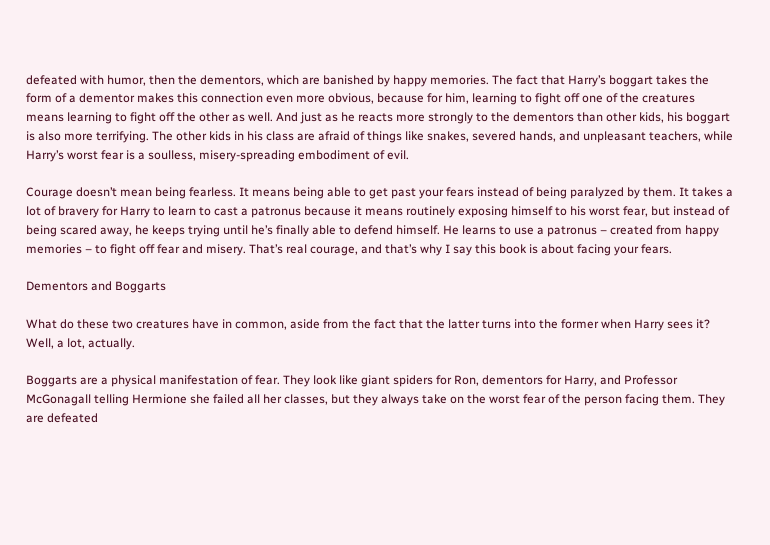defeated with humor, then the dementors, which are banished by happy memories. The fact that Harry’s boggart takes the form of a dementor makes this connection even more obvious, because for him, learning to fight off one of the creatures means learning to fight off the other as well. And just as he reacts more strongly to the dementors than other kids, his boggart is also more terrifying. The other kids in his class are afraid of things like snakes, severed hands, and unpleasant teachers, while Harry’s worst fear is a soulless, misery-spreading embodiment of evil.

Courage doesn’t mean being fearless. It means being able to get past your fears instead of being paralyzed by them. It takes a lot of bravery for Harry to learn to cast a patronus because it means routinely exposing himself to his worst fear, but instead of being scared away, he keeps trying until he’s finally able to defend himself. He learns to use a patronus – created from happy memories – to fight off fear and misery. That’s real courage, and that’s why I say this book is about facing your fears.

Dementors and Boggarts

What do these two creatures have in common, aside from the fact that the latter turns into the former when Harry sees it? Well, a lot, actually.

Boggarts are a physical manifestation of fear. They look like giant spiders for Ron, dementors for Harry, and Professor McGonagall telling Hermione she failed all her classes, but they always take on the worst fear of the person facing them. They are defeated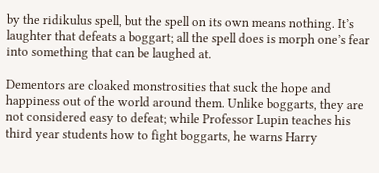by the ridikulus spell, but the spell on its own means nothing. It’s laughter that defeats a boggart; all the spell does is morph one’s fear into something that can be laughed at.

Dementors are cloaked monstrosities that suck the hope and happiness out of the world around them. Unlike boggarts, they are not considered easy to defeat; while Professor Lupin teaches his third year students how to fight boggarts, he warns Harry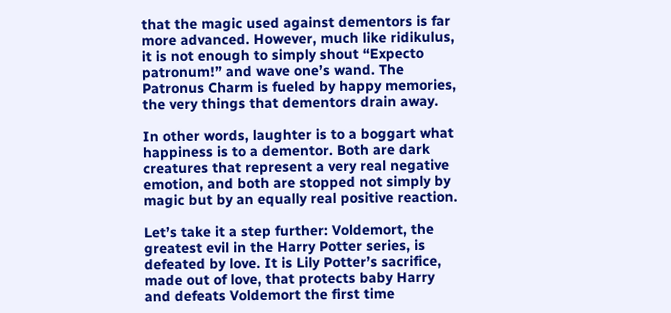that the magic used against dementors is far more advanced. However, much like ridikulus, it is not enough to simply shout “Expecto patronum!” and wave one’s wand. The Patronus Charm is fueled by happy memories, the very things that dementors drain away.

In other words, laughter is to a boggart what happiness is to a dementor. Both are dark creatures that represent a very real negative emotion, and both are stopped not simply by magic but by an equally real positive reaction.

Let’s take it a step further: Voldemort, the greatest evil in the Harry Potter series, is defeated by love. It is Lily Potter’s sacrifice, made out of love, that protects baby Harry and defeats Voldemort the first time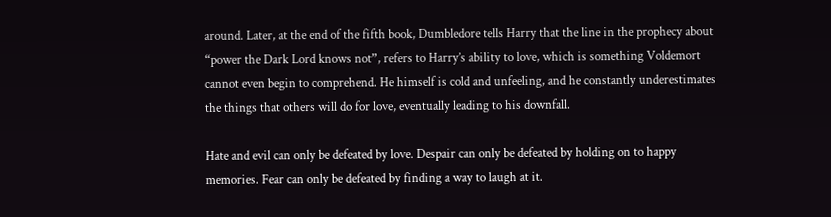around. Later, at the end of the fifth book, Dumbledore tells Harry that the line in the prophecy about “power the Dark Lord knows not”, refers to Harry’s ability to love, which is something Voldemort cannot even begin to comprehend. He himself is cold and unfeeling, and he constantly underestimates the things that others will do for love, eventually leading to his downfall.

Hate and evil can only be defeated by love. Despair can only be defeated by holding on to happy memories. Fear can only be defeated by finding a way to laugh at it.